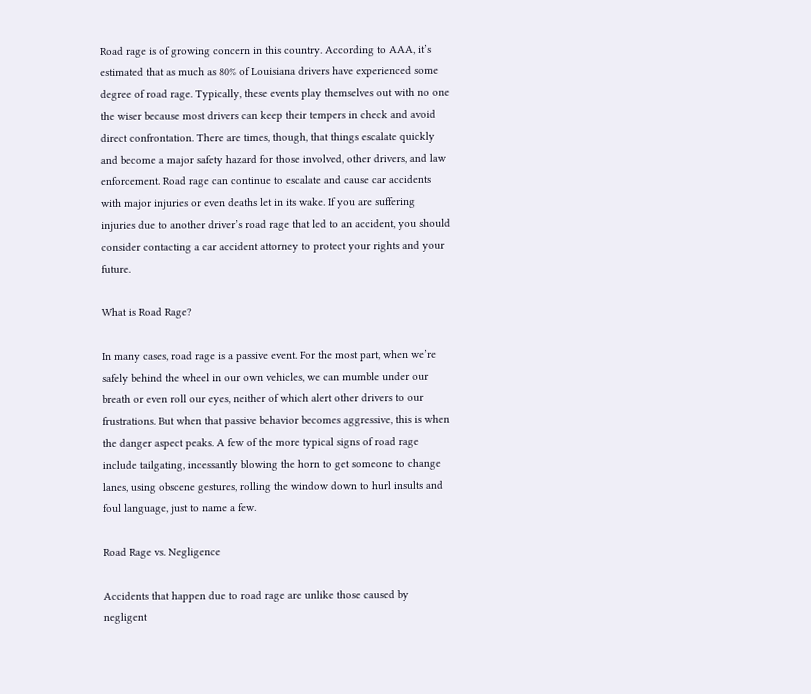Road rage is of growing concern in this country. According to AAA, it’s estimated that as much as 80% of Louisiana drivers have experienced some degree of road rage. Typically, these events play themselves out with no one the wiser because most drivers can keep their tempers in check and avoid direct confrontation. There are times, though, that things escalate quickly and become a major safety hazard for those involved, other drivers, and law enforcement. Road rage can continue to escalate and cause car accidents with major injuries or even deaths let in its wake. If you are suffering injuries due to another driver’s road rage that led to an accident, you should consider contacting a car accident attorney to protect your rights and your future.

What is Road Rage?

In many cases, road rage is a passive event. For the most part, when we’re safely behind the wheel in our own vehicles, we can mumble under our breath or even roll our eyes, neither of which alert other drivers to our frustrations. But when that passive behavior becomes aggressive, this is when the danger aspect peaks. A few of the more typical signs of road rage include tailgating, incessantly blowing the horn to get someone to change lanes, using obscene gestures, rolling the window down to hurl insults and foul language, just to name a few.

Road Rage vs. Negligence

Accidents that happen due to road rage are unlike those caused by negligent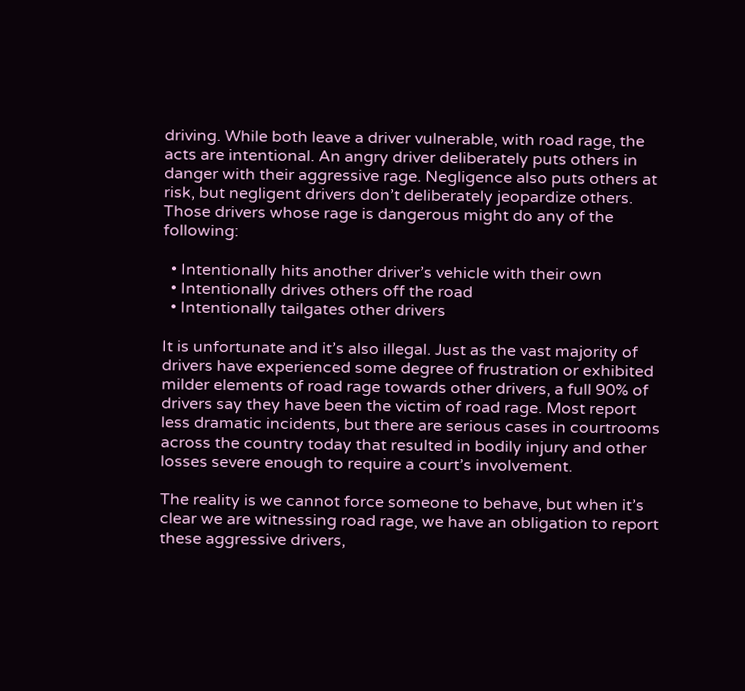driving. While both leave a driver vulnerable, with road rage, the acts are intentional. An angry driver deliberately puts others in danger with their aggressive rage. Negligence also puts others at risk, but negligent drivers don’t deliberately jeopardize others. Those drivers whose rage is dangerous might do any of the following:

  • Intentionally hits another driver’s vehicle with their own
  • Intentionally drives others off the road
  • Intentionally tailgates other drivers

It is unfortunate and it’s also illegal. Just as the vast majority of drivers have experienced some degree of frustration or exhibited milder elements of road rage towards other drivers, a full 90% of drivers say they have been the victim of road rage. Most report less dramatic incidents, but there are serious cases in courtrooms across the country today that resulted in bodily injury and other losses severe enough to require a court’s involvement.

The reality is we cannot force someone to behave, but when it’s clear we are witnessing road rage, we have an obligation to report these aggressive drivers,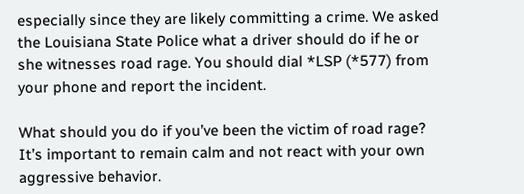especially since they are likely committing a crime. We asked the Louisiana State Police what a driver should do if he or she witnesses road rage. You should dial *LSP (*577) from your phone and report the incident.

What should you do if you’ve been the victim of road rage? It’s important to remain calm and not react with your own aggressive behavior.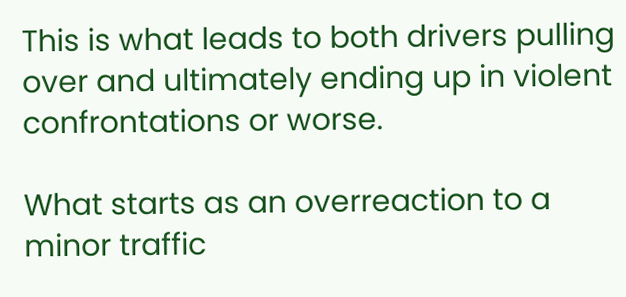This is what leads to both drivers pulling over and ultimately ending up in violent confrontations or worse.

What starts as an overreaction to a minor traffic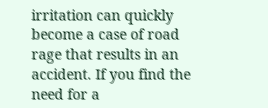irritation can quickly become a case of road rage that results in an accident. If you find the need for a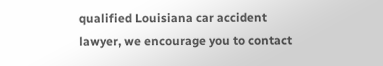qualified Louisiana car accident lawyer, we encourage you to contact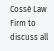Cossé Law Firm to discuss all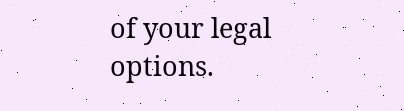of your legal options.